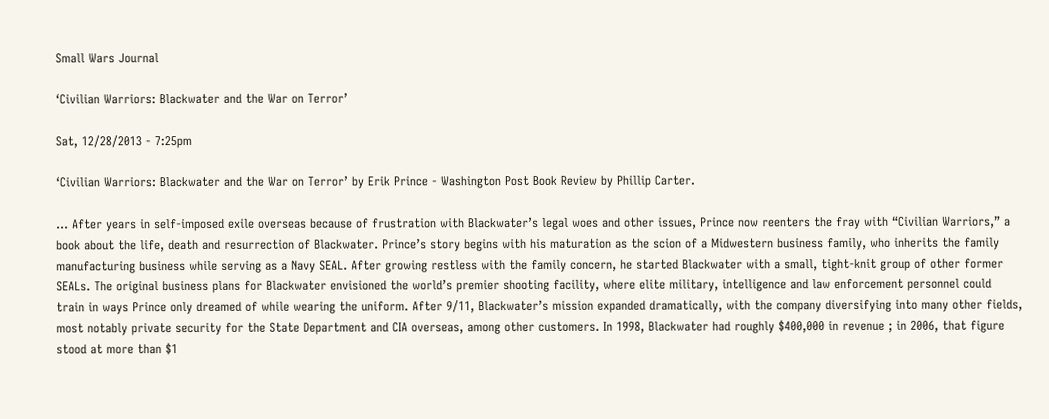Small Wars Journal

‘Civilian Warriors: Blackwater and the War on Terror’

Sat, 12/28/2013 - 7:25pm

‘Civilian Warriors: Blackwater and the War on Terror’ by Erik Prince - Washington Post Book Review by Phillip Carter.

… After years in self-imposed exile overseas because of frustration with Blackwater’s legal woes and other issues, Prince now reenters the fray with “Civilian Warriors,” a book about the life, death and resurrection of Blackwater. Prince’s story begins with his maturation as the scion of a Midwestern business family, who inherits the family manufacturing business while serving as a Navy SEAL. After growing restless with the family concern, he started Blackwater with a small, tight-knit group of other former SEALs. The original business plans for Blackwater envisioned the world’s premier shooting facility, where elite military, intelligence and law enforcement personnel could train in ways Prince only dreamed of while wearing the uniform. After 9/11, Blackwater’s mission expanded dramatically, with the company diversifying into many other fields, most notably private security for the State Department and CIA overseas, among other customers. In 1998, Blackwater had roughly $400,000 in revenue ; in 2006, that figure stood at more than $1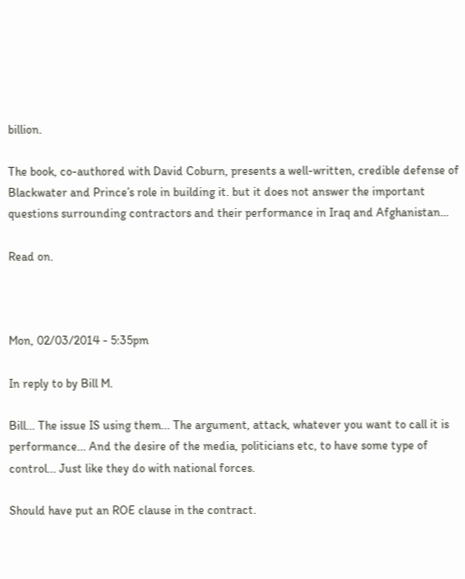billion.

The book, co-authored with David Coburn, presents a well-written, credible defense of Blackwater and Prince’s role in building it. but it does not answer the important questions surrounding contractors and their performance in Iraq and Afghanistan…

Read on.



Mon, 02/03/2014 - 5:35pm

In reply to by Bill M.

Bill... The issue IS using them... The argument, attack, whatever you want to call it is performance... And the desire of the media, politicians etc, to have some type of control... Just like they do with national forces.

Should have put an ROE clause in the contract.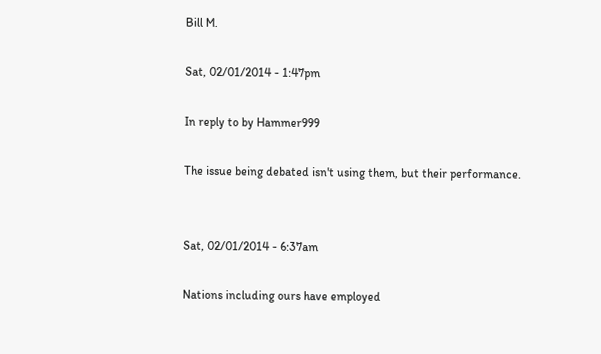Bill M.

Sat, 02/01/2014 - 1:47pm

In reply to by Hammer999

The issue being debated isn't using them, but their performance.


Sat, 02/01/2014 - 6:37am

Nations including ours have employed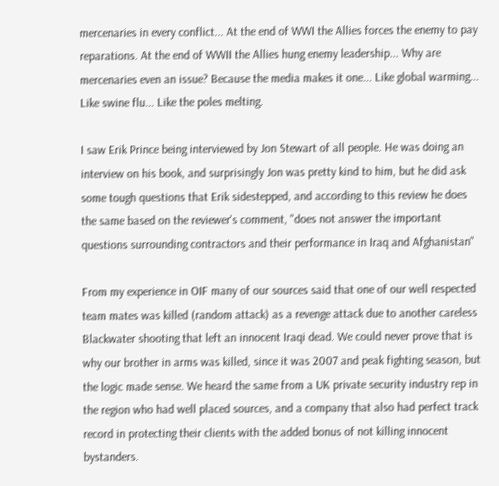mercenaries in every conflict... At the end of WWI the Allies forces the enemy to pay reparations. At the end of WWII the Allies hung enemy leadership... Why are mercenaries even an issue? Because the media makes it one... Like global warming... Like swine flu... Like the poles melting.

I saw Erik Prince being interviewed by Jon Stewart of all people. He was doing an interview on his book, and surprisingly Jon was pretty kind to him, but he did ask some tough questions that Erik sidestepped, and according to this review he does the same based on the reviewer's comment, "does not answer the important questions surrounding contractors and their performance in Iraq and Afghanistan"

From my experience in OIF many of our sources said that one of our well respected team mates was killed (random attack) as a revenge attack due to another careless Blackwater shooting that left an innocent Iraqi dead. We could never prove that is why our brother in arms was killed, since it was 2007 and peak fighting season, but the logic made sense. We heard the same from a UK private security industry rep in the region who had well placed sources, and a company that also had perfect track record in protecting their clients with the added bonus of not killing innocent bystanders.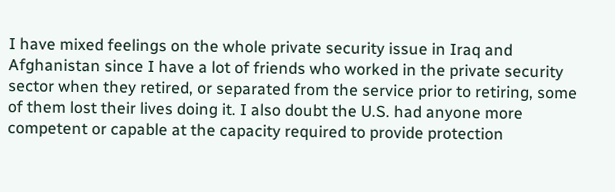I have mixed feelings on the whole private security issue in Iraq and Afghanistan since I have a lot of friends who worked in the private security sector when they retired, or separated from the service prior to retiring, some of them lost their lives doing it. I also doubt the U.S. had anyone more competent or capable at the capacity required to provide protection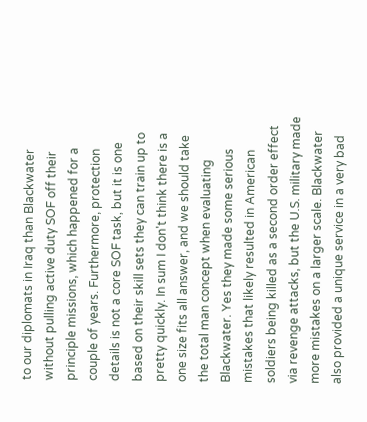to our diplomats in Iraq than Blackwater without pulling active duty SOF off their principle missions, which happened for a couple of years. Furthermore, protection details is not a core SOF task, but it is one based on their skill sets they can train up to pretty quickly. In sum I don't think there is a one size fits all answer, and we should take the total man concept when evaluating Blackwater. Yes they made some serious mistakes that likely resulted in American soldiers being killed as a second order effect via revenge attacks, but the U.S. military made more mistakes on a larger scale. Blackwater also provided a unique service in a very bad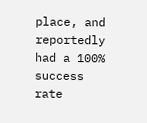place, and reportedly had a 100% success rate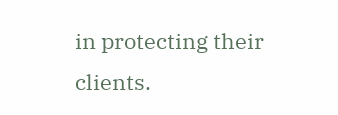in protecting their clients.